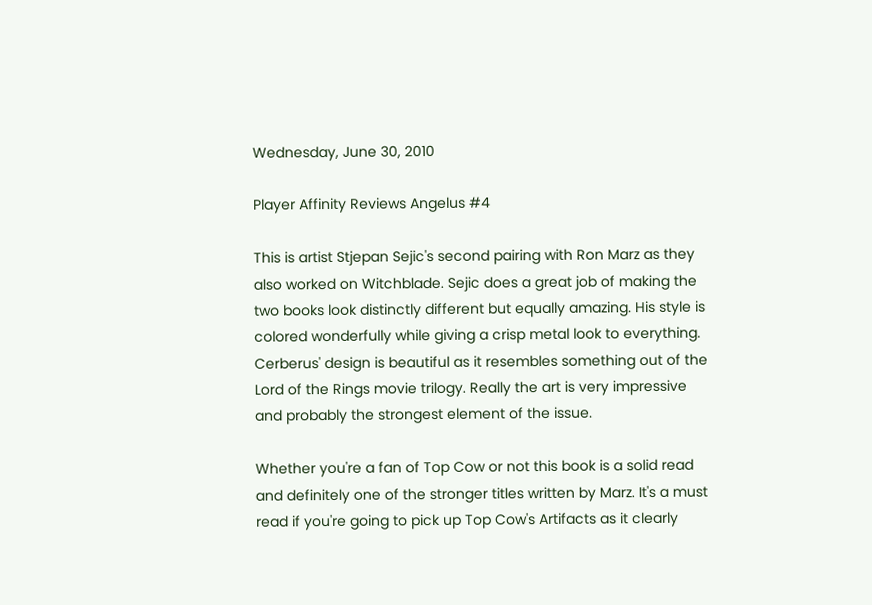Wednesday, June 30, 2010

Player Affinity Reviews Angelus #4

This is artist Stjepan Sejic's second pairing with Ron Marz as they also worked on Witchblade. Sejic does a great job of making the two books look distinctly different but equally amazing. His style is colored wonderfully while giving a crisp metal look to everything. Cerberus' design is beautiful as it resembles something out of the Lord of the Rings movie trilogy. Really the art is very impressive and probably the strongest element of the issue.

Whether you're a fan of Top Cow or not this book is a solid read and definitely one of the stronger titles written by Marz. It's a must read if you're going to pick up Top Cow's Artifacts as it clearly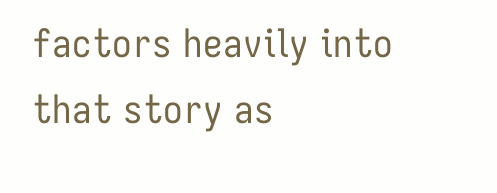factors heavily into that story as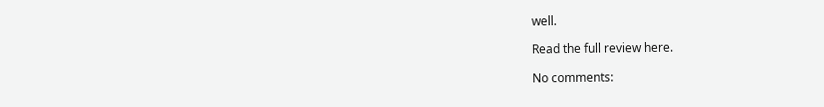well.

Read the full review here.

No comments: